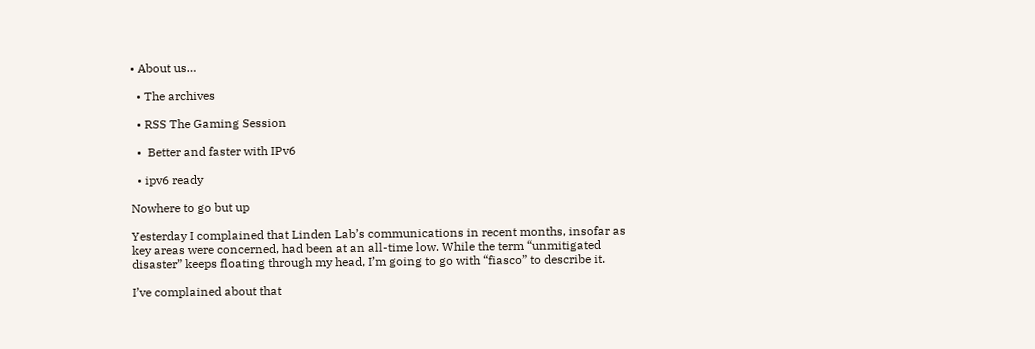• About us…

  • The archives

  • RSS The Gaming Session

  •  Better and faster with IPv6

  • ipv6 ready

Nowhere to go but up

Yesterday I complained that Linden Lab’s communications in recent months, insofar as key areas were concerned, had been at an all-time low. While the term “unmitigated disaster” keeps floating through my head, I’m going to go with “fiasco” to describe it.

I’ve complained about that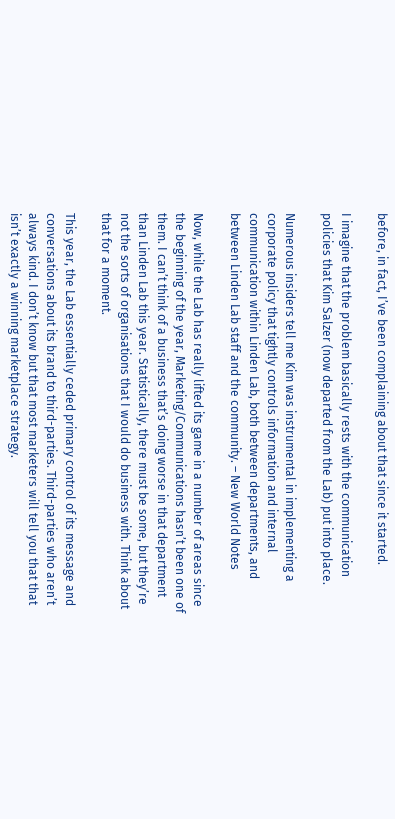before, in fact, I’ve been complaining about that since it started.

I imagine that the problem basically rests with the communication policies that Kim Salzer (now departed from the Lab) put into place.

Numerous insiders tell me Kim was instrumental in implementing a corporate policy that tightly controls information and internal communication within Linden Lab, both between departments, and between Linden Lab staff and the community. – New World Notes

Now, while the Lab has really lifted its game in a number of areas since the beginning of the year, Marketing/Communications hasn’t been one of them. I can’t think of a business that’s doing worse in that department than Linden Lab this year. Statistically, there must be some, but they’re not the sorts of organisations that I would do business with. Think about that for a moment.

This year, the Lab essentially ceded primary control of its message and conversations about its brand to third-parties. Third-parties who aren’t always kind. I don’t know but that most marketers will tell you that that isn’t exactly a winning marketplace strategy.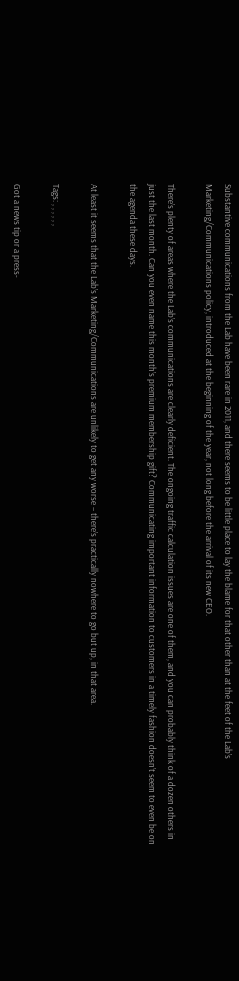Substantive communications from the Lab have been rare in 2011, and there seems to be little place to lay the blame for that other than at the feet of the Lab’s Marketing/Communications policy, introduced at the beginning of the year, not long before the arrival of its new CEO.

There’s plenty of areas where the Lab’s communications are clearly deficient. The ongoing traffic calculation issues are one of them, and you can probably think of a dozen others in just the last month. Can you even name this month’s premium membership gift? Communicating important information to customers in a timely fashion doesn’t seem to even be on the agenda these days.

At least it seems that the Lab’s Marketing/Communications are unlikely to get any worse – there’s practically nowhere to go but up, in that area.

Tags: , , , , , ,

Got a news tip or a press-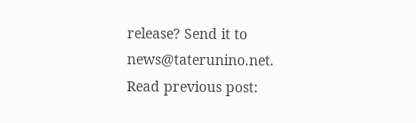release? Send it to news@taterunino.net.
Read previous post: